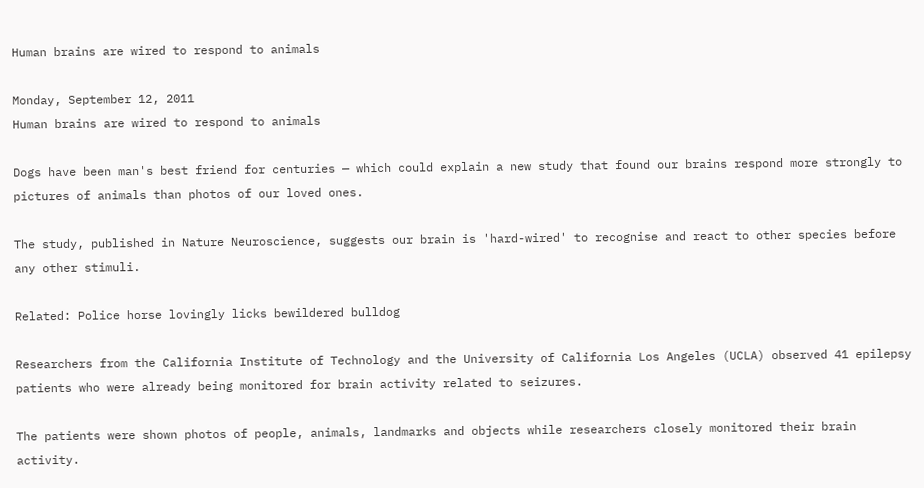Human brains are wired to respond to animals

Monday, September 12, 2011
Human brains are wired to respond to animals

Dogs have been man's best friend for centuries — which could explain a new study that found our brains respond more strongly to pictures of animals than photos of our loved ones.

The study, published in Nature Neuroscience, suggests our brain is 'hard-wired' to recognise and react to other species before any other stimuli.

Related: Police horse lovingly licks bewildered bulldog

Researchers from the California Institute of Technology and the University of California Los Angeles (UCLA) observed 41 epilepsy patients who were already being monitored for brain activity related to seizures.

The patients were shown photos of people, animals, landmarks and objects while researchers closely monitored their brain activity.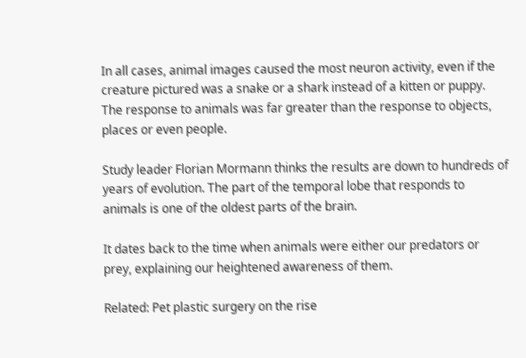In all cases, animal images caused the most neuron activity, even if the creature pictured was a snake or a shark instead of a kitten or puppy. The response to animals was far greater than the response to objects, places or even people.

Study leader Florian Mormann thinks the results are down to hundreds of years of evolution. The part of the temporal lobe that responds to animals is one of the oldest parts of the brain.

It dates back to the time when animals were either our predators or prey, explaining our heightened awareness of them.

Related: Pet plastic surgery on the rise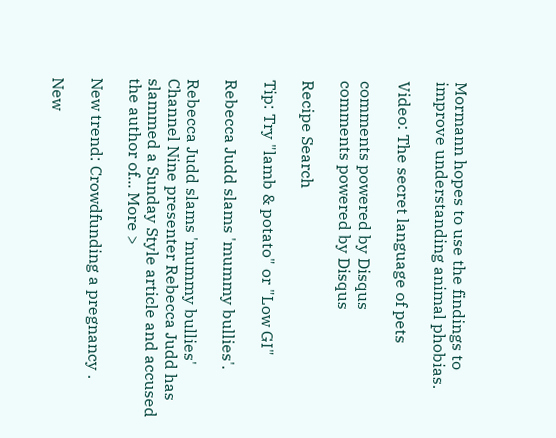Mormann hopes to use the findings to improve understanding animal phobias.

Video: The secret language of pets

comments powered by Disqus
comments powered by Disqus

Recipe Search

Tip: Try "lamb & potato" or "Low GI"

Rebecca Judd slams 'mummy bullies'.

Rebecca Judd slams 'mummy bullies' Channel Nine presenter Rebecca Judd has slammed a Sunday Style article and accused the author of... More >

New trend: Crowdfunding a pregnancy .

New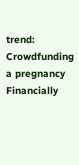trend: Crowdfunding a pregnancy Financially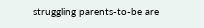struggling parents-to-be are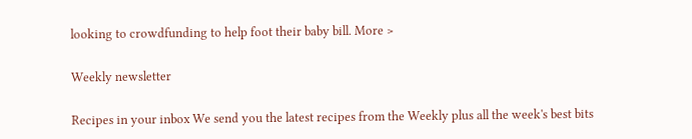looking to crowdfunding to help foot their baby bill. More >

Weekly newsletter

Recipes in your inbox We send you the latest recipes from the Weekly plus all the week's best bits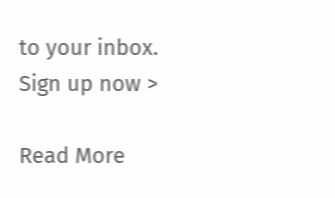to your inbox.
Sign up now >

Read More